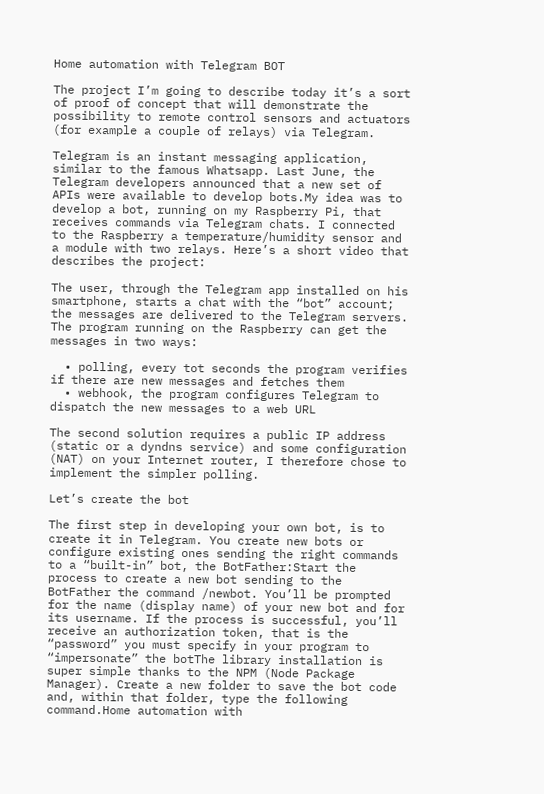Home automation with Telegram BOT

The project I’m going to describe today it’s a sort of proof of concept that will demonstrate the possibility to remote control sensors and actuators (for example a couple of relays) via Telegram.

Telegram is an instant messaging application, similar to the famous Whatsapp. Last June, the Telegram developers announced that a new set of APIs were available to develop bots.My idea was to develop a bot, running on my Raspberry Pi, that receives commands via Telegram chats. I connected to the Raspberry a temperature/humidity sensor and a module with two relays. Here’s a short video that describes the project:

The user, through the Telegram app installed on his smartphone, starts a chat with the “bot” account; the messages are delivered to the Telegram servers. The program running on the Raspberry can get the messages in two ways:

  • polling, every tot seconds the program verifies if there are new messages and fetches them
  • webhook, the program configures Telegram to dispatch the new messages to a web URL

The second solution requires a public IP address (static or a dyndns service) and some configuration (NAT) on your Internet router, I therefore chose to implement the simpler polling.

Let’s create the bot

The first step in developing your own bot, is to create it in Telegram. You create new bots or configure existing ones sending the right commands to a “built-in” bot, the BotFather:Start the process to create a new bot sending to the BotFather the command /newbot. You’ll be prompted for the name (display name) of your new bot and for its username. If the process is successful, you’ll receive an authorization token, that is the “password” you must specify in your program to “impersonate” the botThe library installation is super simple thanks to the NPM (Node Package Manager). Create a new folder to save the bot code and, within that folder, type the following command.Home automation with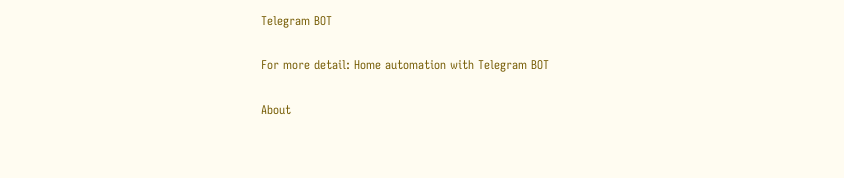Telegram BOT

For more detail: Home automation with Telegram BOT

About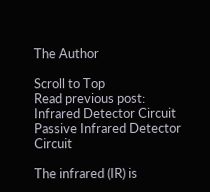The Author

Scroll to Top
Read previous post:
Infrared Detector Circuit
Passive Infrared Detector Circuit

The infrared (IR) is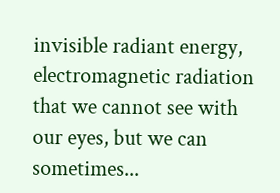invisible radiant energy, electromagnetic radiation that we cannot see with our eyes, but we can sometimes...